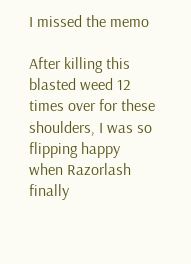I missed the memo

After killing this blasted weed 12 times over for these shoulders, I was so flipping happy when Razorlash finally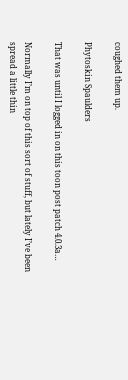coughed them up.

Phytoskin Spaulders

That was until I logged in on this toon post patch 4.0.3a…

Normally I’m on top of this sort of stuff, but lately I’ve been spread a little thin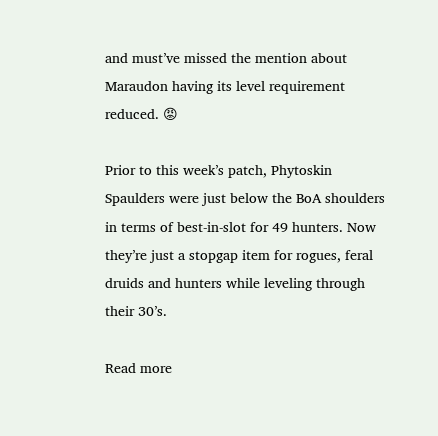and must’ve missed the mention about Maraudon having its level requirement reduced. 😡

Prior to this week’s patch, Phytoskin Spaulders were just below the BoA shoulders in terms of best-in-slot for 49 hunters. Now they’re just a stopgap item for rogues, feral druids and hunters while leveling through their 30’s.

Read more